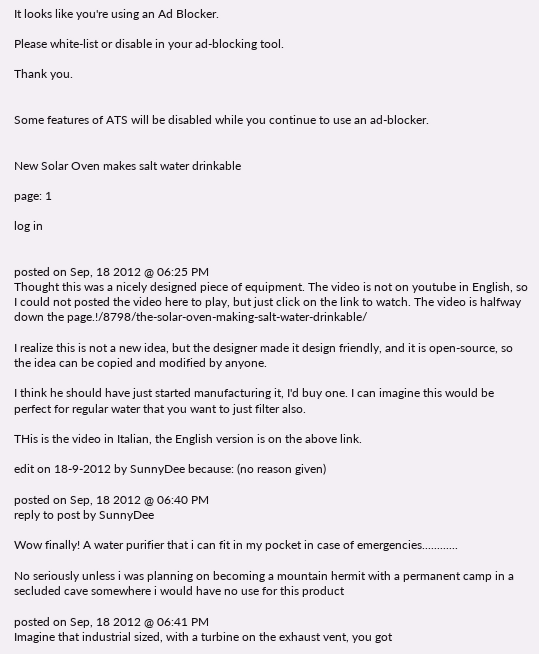It looks like you're using an Ad Blocker.

Please white-list or disable in your ad-blocking tool.

Thank you.


Some features of ATS will be disabled while you continue to use an ad-blocker.


New Solar Oven makes salt water drinkable

page: 1

log in


posted on Sep, 18 2012 @ 06:25 PM
Thought this was a nicely designed piece of equipment. The video is not on youtube in English, so I could not posted the video here to play, but just click on the link to watch. The video is halfway down the page.!/8798/the-solar-oven-making-salt-water-drinkable/

I realize this is not a new idea, but the designer made it design friendly, and it is open-source, so the idea can be copied and modified by anyone.

I think he should have just started manufacturing it, I'd buy one. I can imagine this would be perfect for regular water that you want to just filter also.

THis is the video in Italian, the English version is on the above link.

edit on 18-9-2012 by SunnyDee because: (no reason given)

posted on Sep, 18 2012 @ 06:40 PM
reply to post by SunnyDee

Wow finally! A water purifier that i can fit in my pocket in case of emergencies............

No seriously unless i was planning on becoming a mountain hermit with a permanent camp in a secluded cave somewhere i would have no use for this product

posted on Sep, 18 2012 @ 06:41 PM
Imagine that industrial sized, with a turbine on the exhaust vent, you got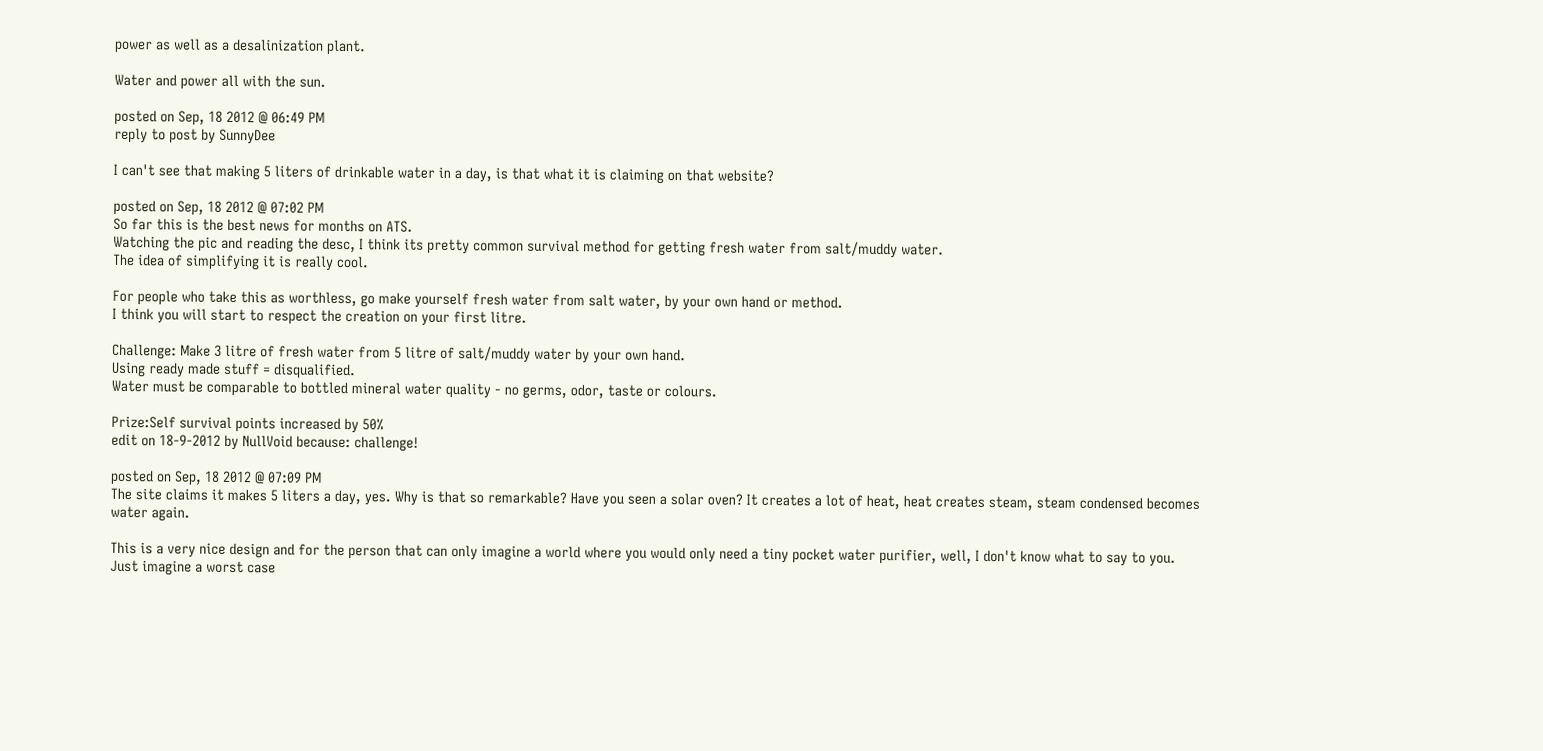power as well as a desalinization plant.

Water and power all with the sun.

posted on Sep, 18 2012 @ 06:49 PM
reply to post by SunnyDee

I can't see that making 5 liters of drinkable water in a day, is that what it is claiming on that website?

posted on Sep, 18 2012 @ 07:02 PM
So far this is the best news for months on ATS.
Watching the pic and reading the desc, I think its pretty common survival method for getting fresh water from salt/muddy water.
The idea of simplifying it is really cool.

For people who take this as worthless, go make yourself fresh water from salt water, by your own hand or method.
I think you will start to respect the creation on your first litre.

Challenge: Make 3 litre of fresh water from 5 litre of salt/muddy water by your own hand.
Using ready made stuff = disqualified.
Water must be comparable to bottled mineral water quality - no germs, odor, taste or colours.

Prize:Self survival points increased by 50%
edit on 18-9-2012 by NullVoid because: challenge!

posted on Sep, 18 2012 @ 07:09 PM
The site claims it makes 5 liters a day, yes. Why is that so remarkable? Have you seen a solar oven? It creates a lot of heat, heat creates steam, steam condensed becomes water again.

This is a very nice design and for the person that can only imagine a world where you would only need a tiny pocket water purifier, well, I don't know what to say to you. Just imagine a worst case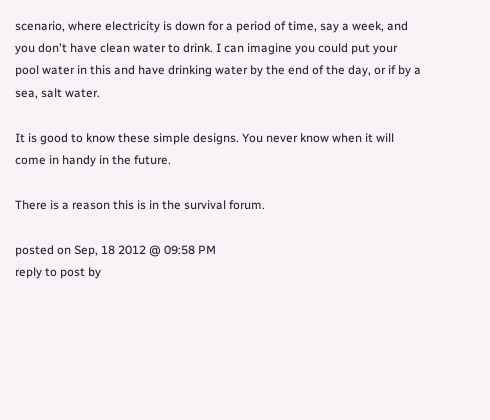scenario, where electricity is down for a period of time, say a week, and you don't have clean water to drink. I can imagine you could put your pool water in this and have drinking water by the end of the day, or if by a sea, salt water.

It is good to know these simple designs. You never know when it will come in handy in the future.

There is a reason this is in the survival forum.

posted on Sep, 18 2012 @ 09:58 PM
reply to post by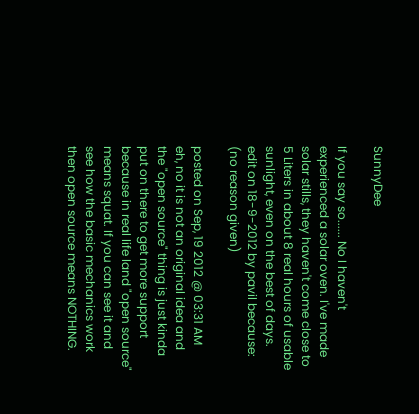SunnyDee

If you say so...... No I haven't experienced a solar oven. I've made solar stills, they haven't come close to 5 Liters in about 8 real hours of usable sunlight, even on the best of days.
edit on 18-9-2012 by pavil because: (no reason given)

posted on Sep, 19 2012 @ 03:31 AM
eh, no it is not an original idea and the "open source" thing is just kinda put on there to get more support because in real life land "open source" means squat. If you can see it and see how the basic mechanics work then open source means NOTHING.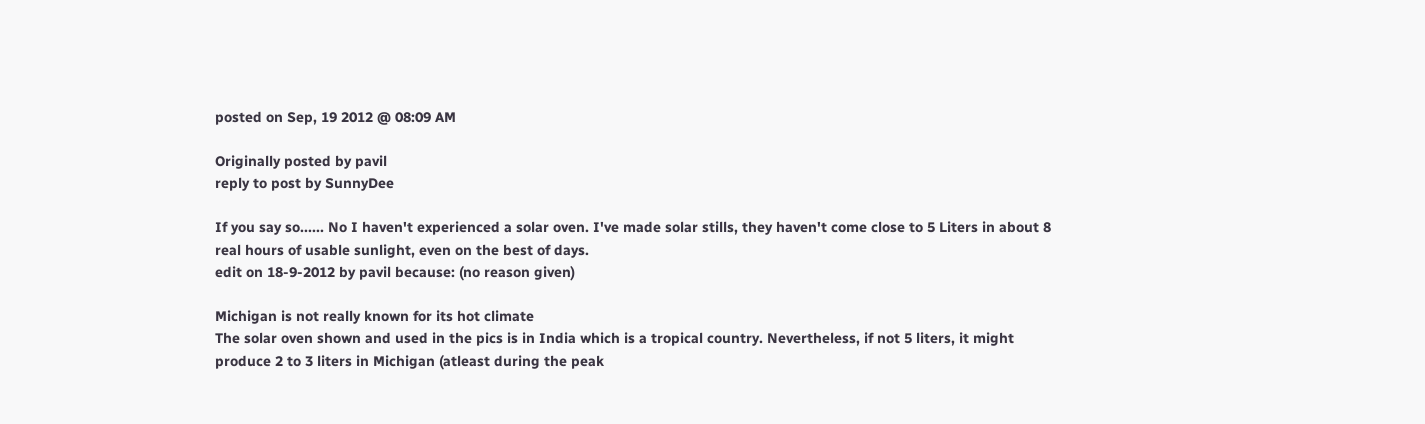posted on Sep, 19 2012 @ 08:09 AM

Originally posted by pavil
reply to post by SunnyDee

If you say so...... No I haven't experienced a solar oven. I've made solar stills, they haven't come close to 5 Liters in about 8 real hours of usable sunlight, even on the best of days.
edit on 18-9-2012 by pavil because: (no reason given)

Michigan is not really known for its hot climate
The solar oven shown and used in the pics is in India which is a tropical country. Nevertheless, if not 5 liters, it might produce 2 to 3 liters in Michigan (atleast during the peak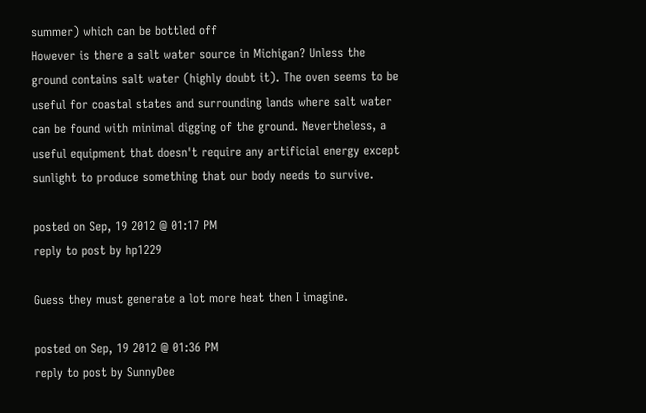summer) which can be bottled off
However is there a salt water source in Michigan? Unless the ground contains salt water (highly doubt it). The oven seems to be useful for coastal states and surrounding lands where salt water can be found with minimal digging of the ground. Nevertheless, a useful equipment that doesn't require any artificial energy except sunlight to produce something that our body needs to survive.

posted on Sep, 19 2012 @ 01:17 PM
reply to post by hp1229

Guess they must generate a lot more heat then I imagine.

posted on Sep, 19 2012 @ 01:36 PM
reply to post by SunnyDee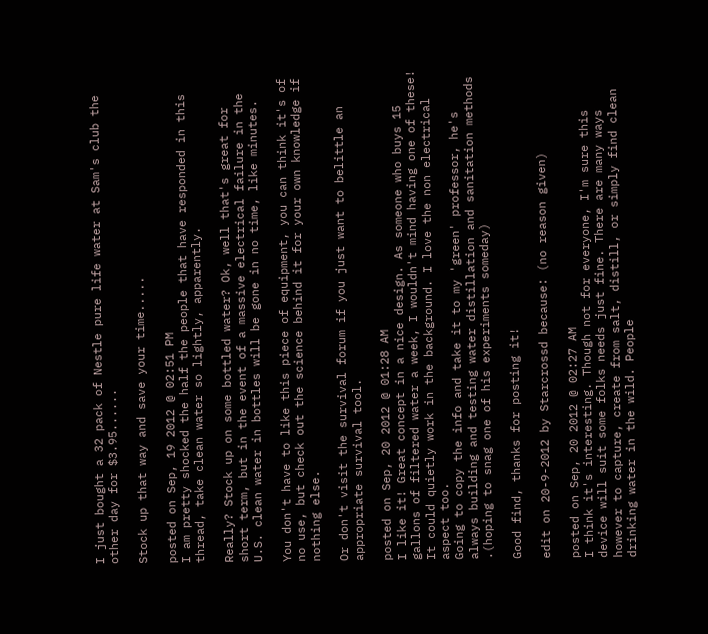I just bought a 32 pack of Nestle pure life water at Sam's club the other day for $3.95......

Stock up that way and save your time.....

posted on Sep, 19 2012 @ 02:51 PM
I am pretty shocked the half the people that have responded in this thread, take clean water so lightly, apparently.

Really? Stock up on some bottled water? Ok, well that's great for short term, but in the event of a massive electrical failure in the U.S. clean water in bottles will be gone in no time, like minutes.

You don't have to like this piece of equipment, you can think it's of no use, but check out the science behind it for your own knowledge if nothing else.

Or don't visit the survival forum if you just want to belittle an appropriate survival tool.

posted on Sep, 20 2012 @ 01:28 AM
I like it! Great concept in a nice design. As someone who buys 15 gallons of filtered water a week, I wouldn't mind having one of these! It could quietly work in the background. I love the non electrical aspect too.
Going to copy the info and take it to my 'green' professor, he's always building and testing water distillation and sanitation methods .(hoping to snag one of his experiments someday)

Good find, thanks for posting it!

edit on 20-9-2012 by Starcrossd because: (no reason given)

posted on Sep, 20 2012 @ 02:27 AM
I think it's interesting. Though not for everyone, I'm sure this device will suit some folks needs just fine. There are many ways however to capture, create from salt, distill, or simply find clean drinking water in the wild. People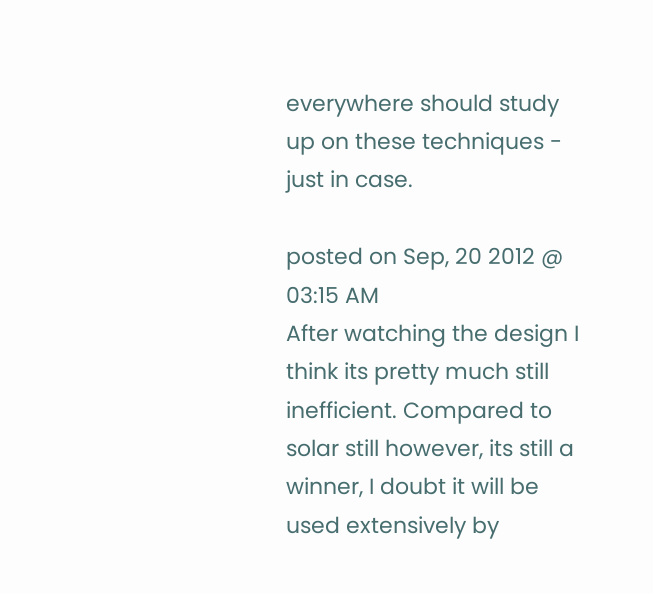everywhere should study up on these techniques - just in case.

posted on Sep, 20 2012 @ 03:15 AM
After watching the design I think its pretty much still inefficient. Compared to solar still however, its still a winner, I doubt it will be used extensively by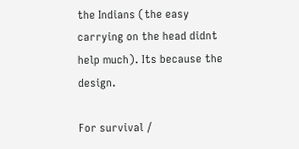the Indians (the easy carrying on the head didnt help much). Its because the design.

For survival /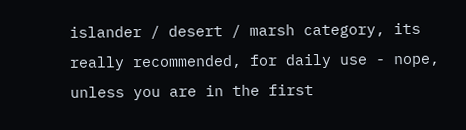islander / desert / marsh category, its really recommended, for daily use - nope, unless you are in the first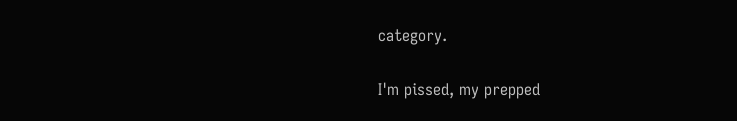category.

I'm pissed, my prepped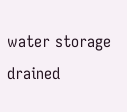water storage drained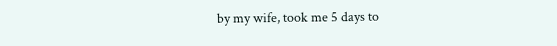by my wife, took me 5 days to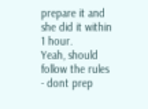prepare it and she did it within 1 hour.
Yeah, should follow the rules - dont prep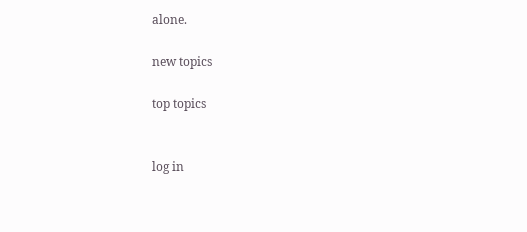alone.

new topics

top topics


log in